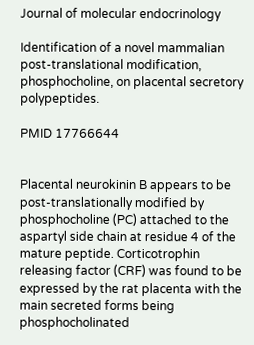Journal of molecular endocrinology

Identification of a novel mammalian post-translational modification, phosphocholine, on placental secretory polypeptides.

PMID 17766644


Placental neurokinin B appears to be post-translationally modified by phosphocholine (PC) attached to the aspartyl side chain at residue 4 of the mature peptide. Corticotrophin releasing factor (CRF) was found to be expressed by the rat placenta with the main secreted forms being phosphocholinated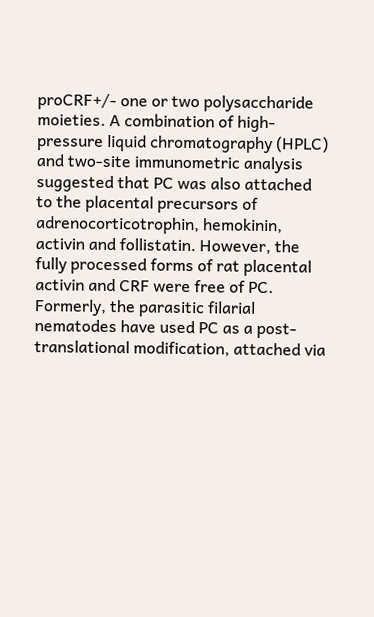proCRF+/- one or two polysaccharide moieties. A combination of high-pressure liquid chromatography (HPLC) and two-site immunometric analysis suggested that PC was also attached to the placental precursors of adrenocorticotrophin, hemokinin, activin and follistatin. However, the fully processed forms of rat placental activin and CRF were free of PC. Formerly, the parasitic filarial nematodes have used PC as a post-translational modification, attached via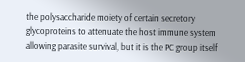the polysaccharide moiety of certain secretory glycoproteins to attenuate the host immune system allowing parasite survival, but it is the PC group itself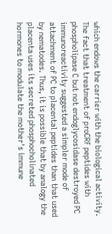which endows the carrier with the biological activity. The fact that treatment of proCRF peptides with phospholipase C but not endoglycosidase destroyed PC immunoreactivity suggested a simpler mode of attachment of PC to placental peptides than that used by nematodes. Thus, it is possible that by analogy the placenta uses its secreted phosphocholinated hormones to modulate the mother's immune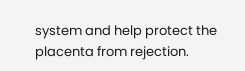system and help protect the placenta from rejection.